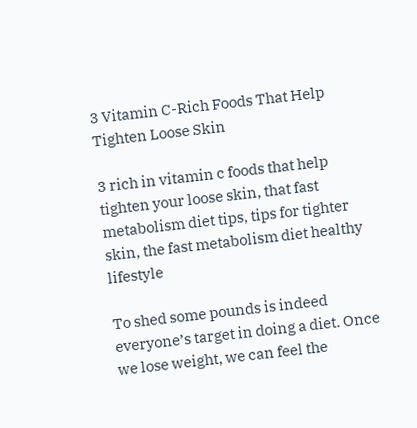3 Vitamin C-Rich Foods That Help Tighten Loose Skin

3 rich in vitamin c foods that help tighten your loose skin, that fast metabolism diet tips, tips for tighter skin, the fast metabolism diet healthy lifestyle

To shed some pounds is indeed everyone’s target in doing a diet. Once we lose weight, we can feel the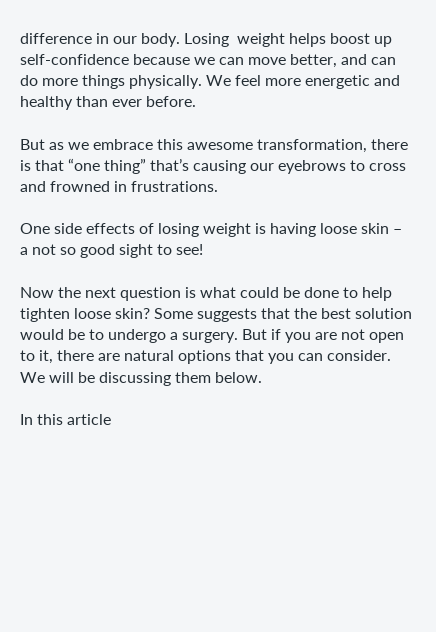difference in our body. Losing  weight helps boost up self-confidence because we can move better, and can do more things physically. We feel more energetic and healthy than ever before.

But as we embrace this awesome transformation, there is that “one thing” that’s causing our eyebrows to cross and frowned in frustrations.

One side effects of losing weight is having loose skin – a not so good sight to see!

Now the next question is what could be done to help tighten loose skin? Some suggests that the best solution would be to undergo a surgery. But if you are not open to it, there are natural options that you can consider. We will be discussing them below.

In this article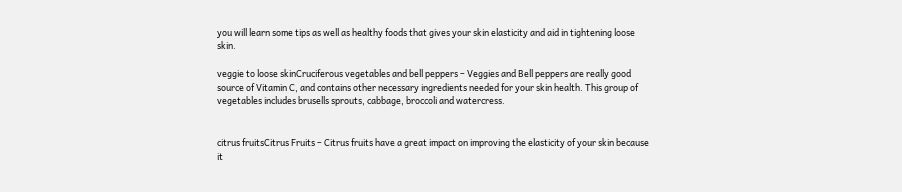you will learn some tips as well as healthy foods that gives your skin elasticity and aid in tightening loose skin.

veggie to loose skinCruciferous vegetables and bell peppers – Veggies and Bell peppers are really good source of Vitamin C, and contains other necessary ingredients needed for your skin health. This group of vegetables includes brusells sprouts, cabbage, broccoli and watercress.


citrus fruitsCitrus Fruits – Citrus fruits have a great impact on improving the elasticity of your skin because it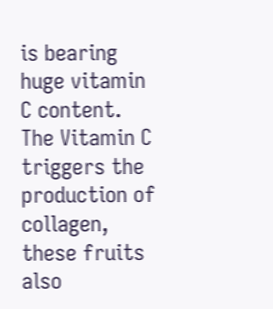is bearing huge vitamin C content. The Vitamin C triggers the production of collagen, these fruits also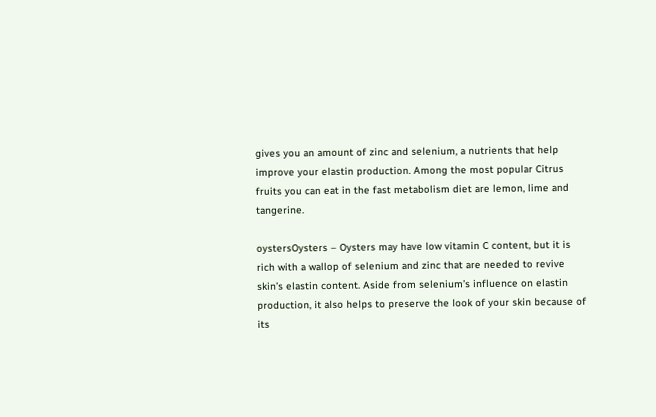gives you an amount of zinc and selenium, a nutrients that help improve your elastin production. Among the most popular Citrus fruits you can eat in the fast metabolism diet are lemon, lime and tangerine.

oystersOysters – Oysters may have low vitamin C content, but it is rich with a wallop of selenium and zinc that are needed to revive skin’s elastin content. Aside from selenium’s influence on elastin production, it also helps to preserve the look of your skin because of  its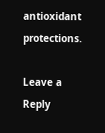antioxidant protections.

Leave a Reply